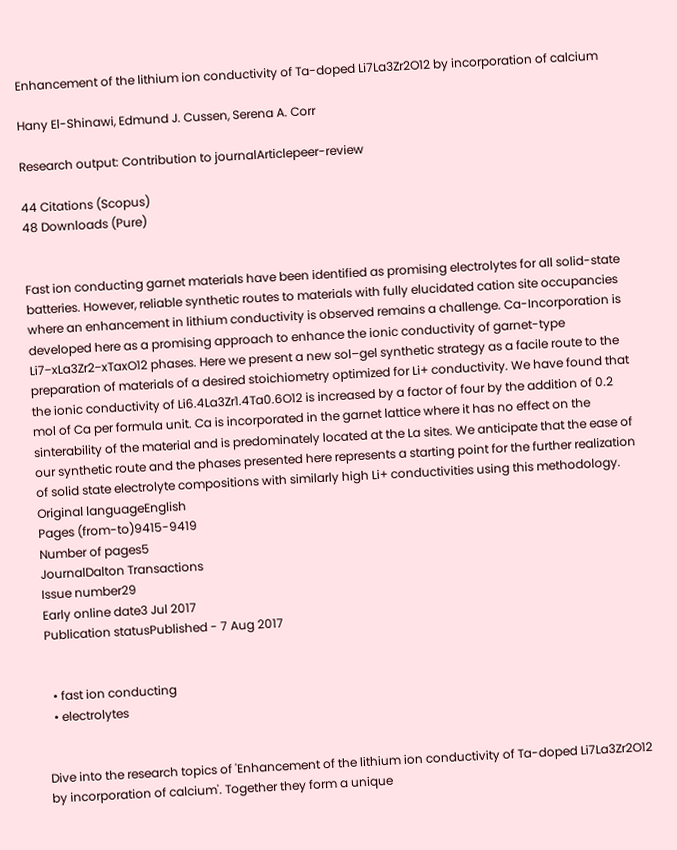Enhancement of the lithium ion conductivity of Ta-doped Li7La3Zr2O12 by incorporation of calcium

Hany El-Shinawi, Edmund J. Cussen, Serena A. Corr

Research output: Contribution to journalArticlepeer-review

44 Citations (Scopus)
48 Downloads (Pure)


Fast ion conducting garnet materials have been identified as promising electrolytes for all solid-state batteries. However, reliable synthetic routes to materials with fully elucidated cation site occupancies where an enhancement in lithium conductivity is observed remains a challenge. Ca-Incorporation is developed here as a promising approach to enhance the ionic conductivity of garnet-type Li7−xLa3Zr2−xTaxO12 phases. Here we present a new sol–gel synthetic strategy as a facile route to the preparation of materials of a desired stoichiometry optimized for Li+ conductivity. We have found that the ionic conductivity of Li6.4La3Zr1.4Ta0.6O12 is increased by a factor of four by the addition of 0.2 mol of Ca per formula unit. Ca is incorporated in the garnet lattice where it has no effect on the sinterability of the material and is predominately located at the La sites. We anticipate that the ease of our synthetic route and the phases presented here represents a starting point for the further realization of solid state electrolyte compositions with similarly high Li+ conductivities using this methodology.
Original languageEnglish
Pages (from-to)9415-9419
Number of pages5
JournalDalton Transactions
Issue number29
Early online date3 Jul 2017
Publication statusPublished - 7 Aug 2017


  • fast ion conducting
  • electrolytes


Dive into the research topics of 'Enhancement of the lithium ion conductivity of Ta-doped Li7La3Zr2O12 by incorporation of calcium'. Together they form a unique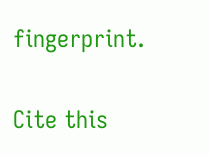fingerprint.

Cite this